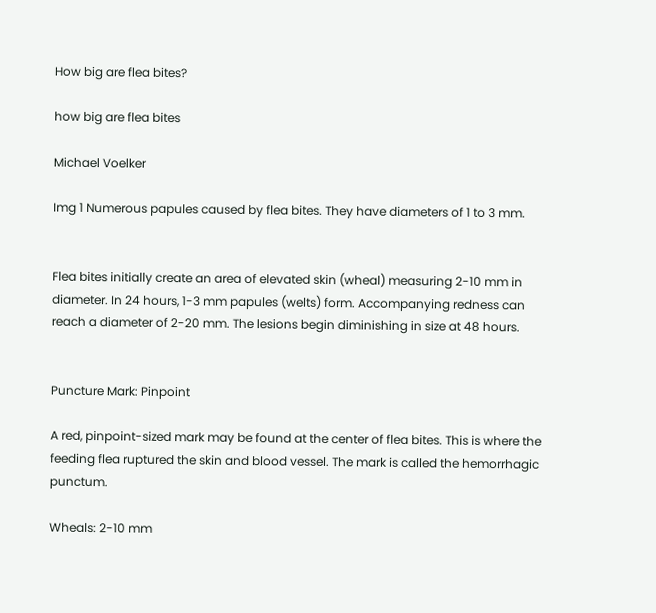How big are flea bites?

how big are flea bites

Michael Voelker

Img 1 Numerous papules caused by flea bites. They have diameters of 1 to 3 mm.


Flea bites initially create an area of elevated skin (wheal) measuring 2-10 mm in diameter. In 24 hours, 1-3 mm papules (welts) form. Accompanying redness can reach a diameter of 2-20 mm. The lesions begin diminishing in size at 48 hours.


Puncture Mark: Pinpoint

A red, pinpoint-sized mark may be found at the center of flea bites. This is where the feeding flea ruptured the skin and blood vessel. The mark is called the hemorrhagic punctum.

Wheals: 2-10 mm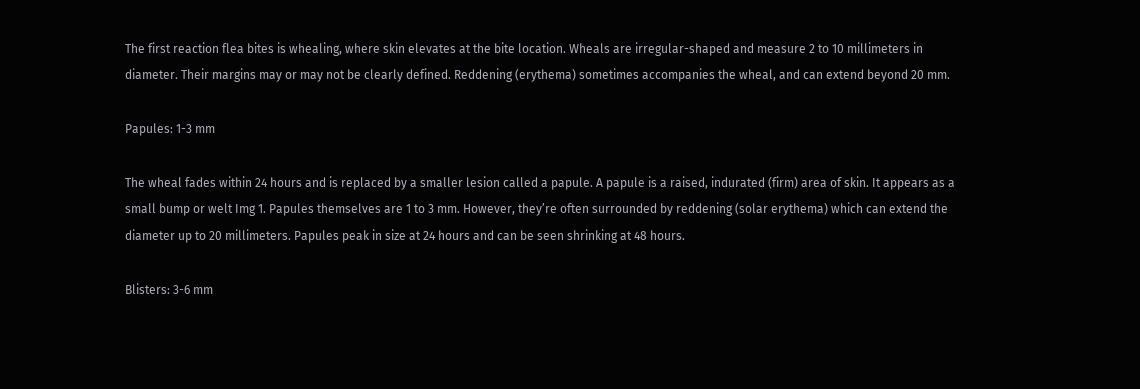The first reaction flea bites is whealing, where skin elevates at the bite location. Wheals are irregular-shaped and measure 2 to 10 millimeters in diameter. Their margins may or may not be clearly defined. Reddening (erythema) sometimes accompanies the wheal, and can extend beyond 20 mm.

Papules: 1-3 mm

The wheal fades within 24 hours and is replaced by a smaller lesion called a papule. A papule is a raised, indurated (firm) area of skin. It appears as a small bump or welt Img 1. Papules themselves are 1 to 3 mm. However, they’re often surrounded by reddening (solar erythema) which can extend the diameter up to 20 millimeters. Papules peak in size at 24 hours and can be seen shrinking at 48 hours.

Blisters: 3-6 mm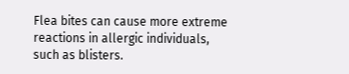Flea bites can cause more extreme reactions in allergic individuals, such as blisters.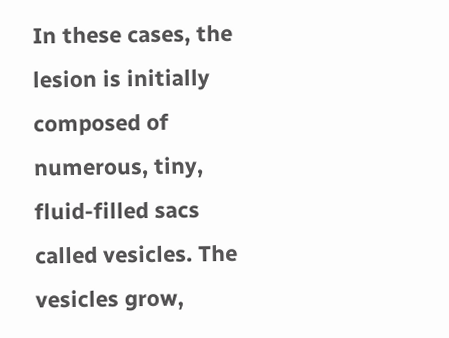In these cases, the lesion is initially composed of numerous, tiny, fluid-filled sacs called vesicles. The vesicles grow,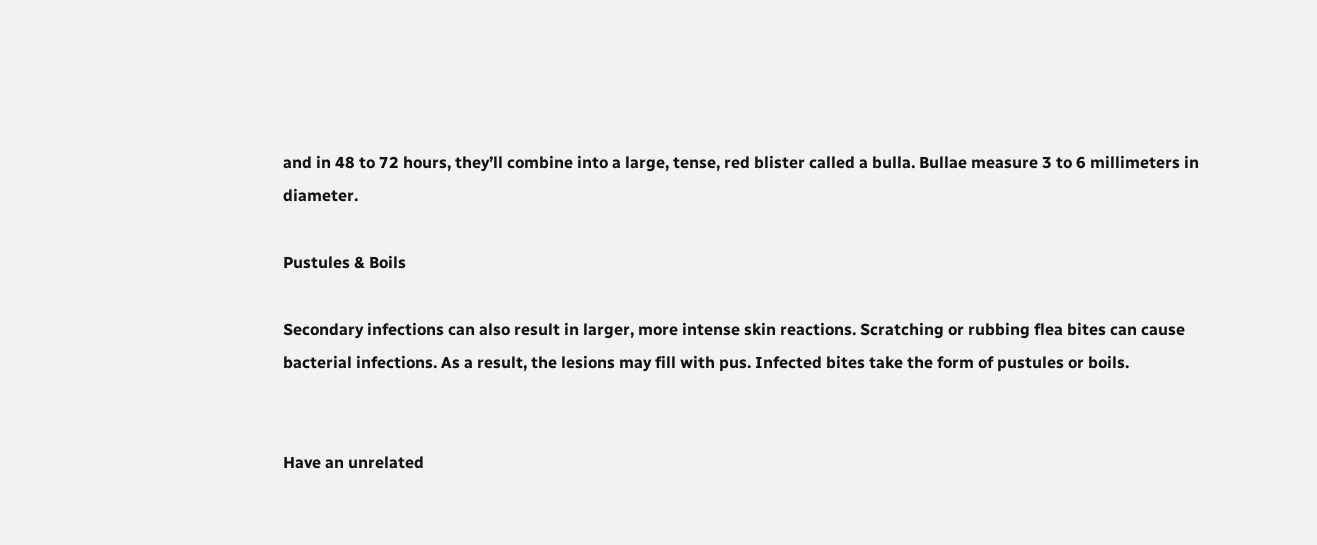and in 48 to 72 hours, they’ll combine into a large, tense, red blister called a bulla. Bullae measure 3 to 6 millimeters in diameter.

Pustules & Boils

Secondary infections can also result in larger, more intense skin reactions. Scratching or rubbing flea bites can cause bacterial infections. As a result, the lesions may fill with pus. Infected bites take the form of pustules or boils.


Have an unrelated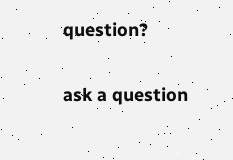question?

ask a question